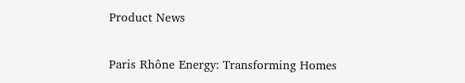Product News

Paris Rhône Energy: Transforming Homes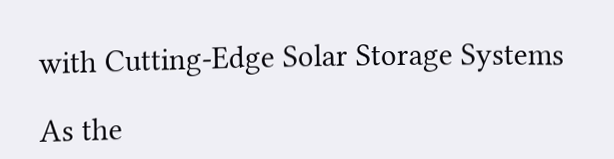with Cutting-Edge Solar Storage Systems

As the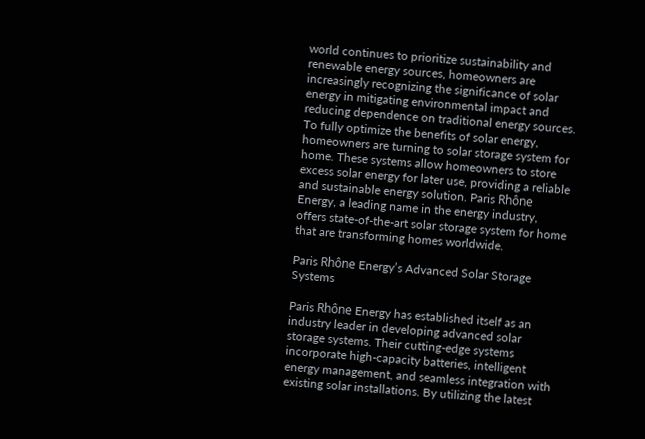world continues to prioritize sustainability and renewable energy sources, homeowners are increasingly recognizing the significance of solar energy in mitigating environmental impact and reducing dependence on traditional energy sources. To fully optimize the benefits of solar energy, homeowners are turning to solar storage system for home. These systems allow homeowners to store excess solar energy for later use, providing a reliable and sustainable energy solution. Paris Rhône Energy, a leading name in the energy industry, offers state-of-the-art solar storage system for home that are transforming homes worldwide.

Paris Rhône Energy’s Advanced Solar Storage Systems

Paris Rhône Energy has established itself as an industry leader in developing advanced solar storage systems. Their cutting-edge systems incorporate high-capacity batteries, intelligent energy management, and seamless integration with existing solar installations. By utilizing the latest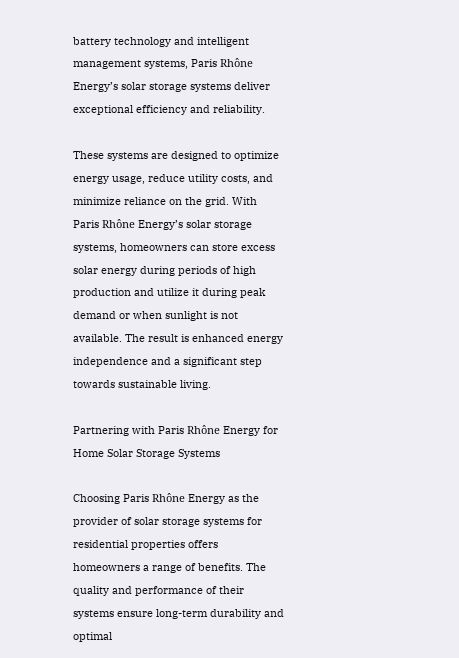battery technology and intelligent management systems, Paris Rhône Energy’s solar storage systems deliver exceptional efficiency and reliability.

These systems are designed to optimize energy usage, reduce utility costs, and minimize reliance on the grid. With Paris Rhône Energy’s solar storage systems, homeowners can store excess solar energy during periods of high production and utilize it during peak demand or when sunlight is not available. The result is enhanced energy independence and a significant step towards sustainable living.

Partnering with Paris Rhône Energy for Home Solar Storage Systems

Choosing Paris Rhône Energy as the provider of solar storage systems for residential properties offers homeowners a range of benefits. The quality and performance of their systems ensure long-term durability and optimal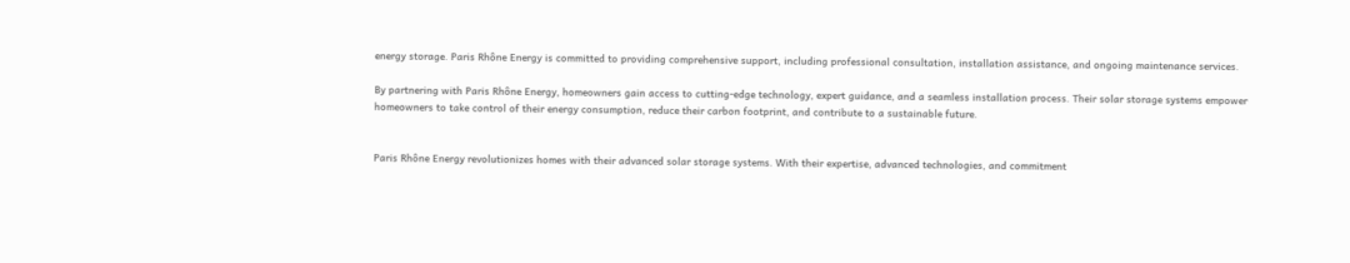energy storage. Paris Rhône Energy is committed to providing comprehensive support, including professional consultation, installation assistance, and ongoing maintenance services.

By partnering with Paris Rhône Energy, homeowners gain access to cutting-edge technology, expert guidance, and a seamless installation process. Their solar storage systems empower homeowners to take control of their energy consumption, reduce their carbon footprint, and contribute to a sustainable future.


Paris Rhône Energy revolutionizes homes with their advanced solar storage systems. With their expertise, advanced technologies, and commitment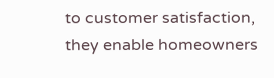to customer satisfaction, they enable homeowners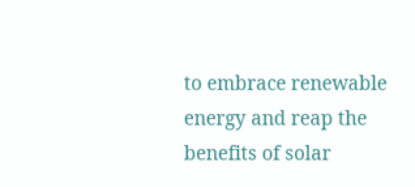to embrace renewable energy and reap the benefits of solar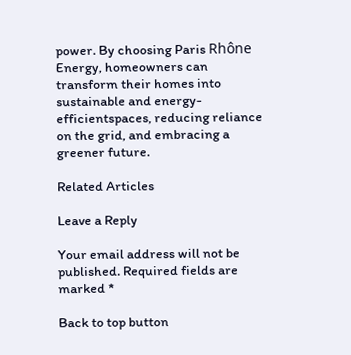power. By choosing Paris Rhône Energy, homeowners can transform their homes into sustainable and energy-efficientspaces, reducing reliance on the grid, and embracing a greener future.

Related Articles

Leave a Reply

Your email address will not be published. Required fields are marked *

Back to top button